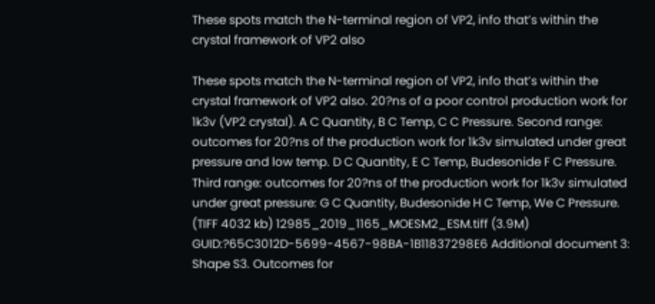These spots match the N-terminal region of VP2, info that’s within the crystal framework of VP2 also

These spots match the N-terminal region of VP2, info that’s within the crystal framework of VP2 also. 20?ns of a poor control production work for 1k3v (VP2 crystal). A C Quantity, B C Temp, C C Pressure. Second range: outcomes for 20?ns of the production work for 1k3v simulated under great pressure and low temp. D C Quantity, E C Temp, Budesonide F C Pressure. Third range: outcomes for 20?ns of the production work for 1k3v simulated under great pressure: G C Quantity, Budesonide H C Temp, We C Pressure. (TIFF 4032 kb) 12985_2019_1165_MOESM2_ESM.tiff (3.9M) GUID:?65C3012D-5699-4567-98BA-1B11837298E6 Additional document 3: Shape S3. Outcomes for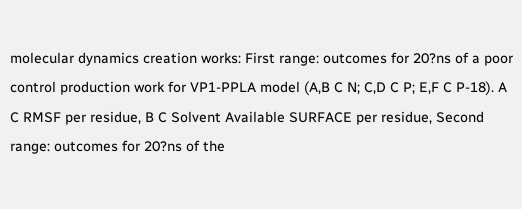molecular dynamics creation works: First range: outcomes for 20?ns of a poor control production work for VP1-PPLA model (A,B C N; C,D C P; E,F C P-18). A C RMSF per residue, B C Solvent Available SURFACE per residue, Second range: outcomes for 20?ns of the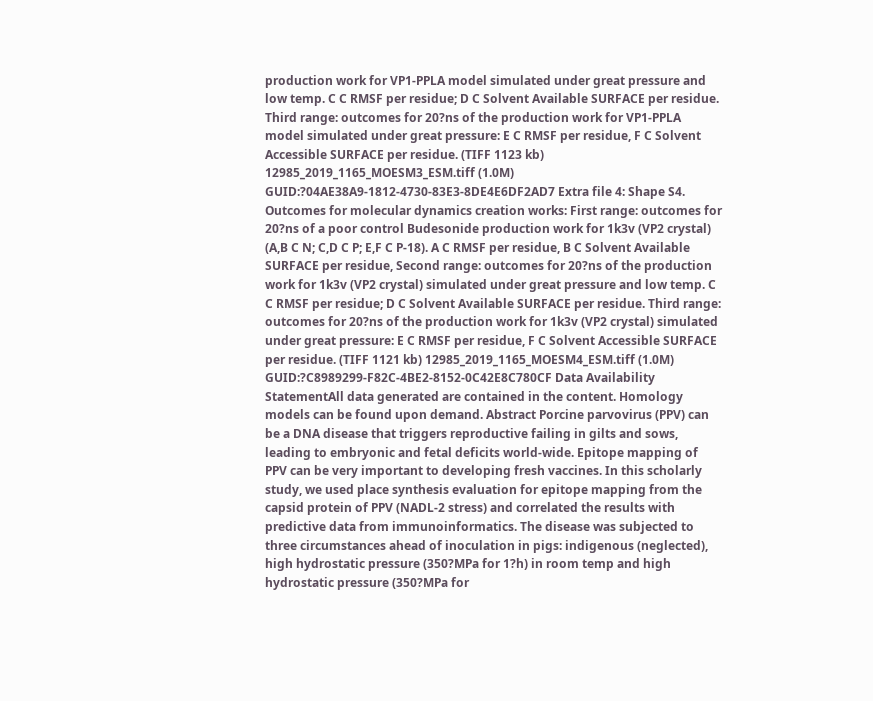production work for VP1-PPLA model simulated under great pressure and low temp. C C RMSF per residue; D C Solvent Available SURFACE per residue. Third range: outcomes for 20?ns of the production work for VP1-PPLA model simulated under great pressure: E C RMSF per residue, F C Solvent Accessible SURFACE per residue. (TIFF 1123 kb) 12985_2019_1165_MOESM3_ESM.tiff (1.0M) GUID:?04AE38A9-1812-4730-83E3-8DE4E6DF2AD7 Extra file 4: Shape S4. Outcomes for molecular dynamics creation works: First range: outcomes for 20?ns of a poor control Budesonide production work for 1k3v (VP2 crystal) (A,B C N; C,D C P; E,F C P-18). A C RMSF per residue, B C Solvent Available SURFACE per residue, Second range: outcomes for 20?ns of the production work for 1k3v (VP2 crystal) simulated under great pressure and low temp. C C RMSF per residue; D C Solvent Available SURFACE per residue. Third range: outcomes for 20?ns of the production work for 1k3v (VP2 crystal) simulated under great pressure: E C RMSF per residue, F C Solvent Accessible SURFACE per residue. (TIFF 1121 kb) 12985_2019_1165_MOESM4_ESM.tiff (1.0M) GUID:?C8989299-F82C-4BE2-8152-0C42E8C780CF Data Availability StatementAll data generated are contained in the content. Homology models can be found upon demand. Abstract Porcine parvovirus (PPV) can be a DNA disease that triggers reproductive failing in gilts and sows, leading to embryonic and fetal deficits world-wide. Epitope mapping of PPV can be very important to developing fresh vaccines. In this scholarly study, we used place synthesis evaluation for epitope mapping from the capsid protein of PPV (NADL-2 stress) and correlated the results with predictive data from immunoinformatics. The disease was subjected to three circumstances ahead of inoculation in pigs: indigenous (neglected), high hydrostatic pressure (350?MPa for 1?h) in room temp and high hydrostatic pressure (350?MPa for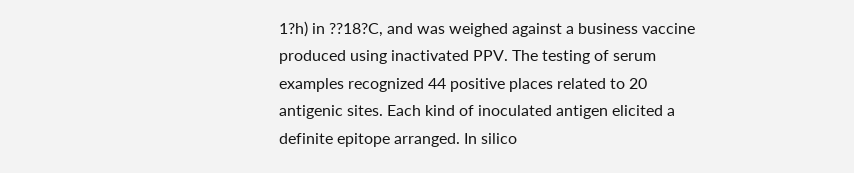1?h) in ??18?C, and was weighed against a business vaccine produced using inactivated PPV. The testing of serum examples recognized 44 positive places related to 20 antigenic sites. Each kind of inoculated antigen elicited a definite epitope arranged. In silico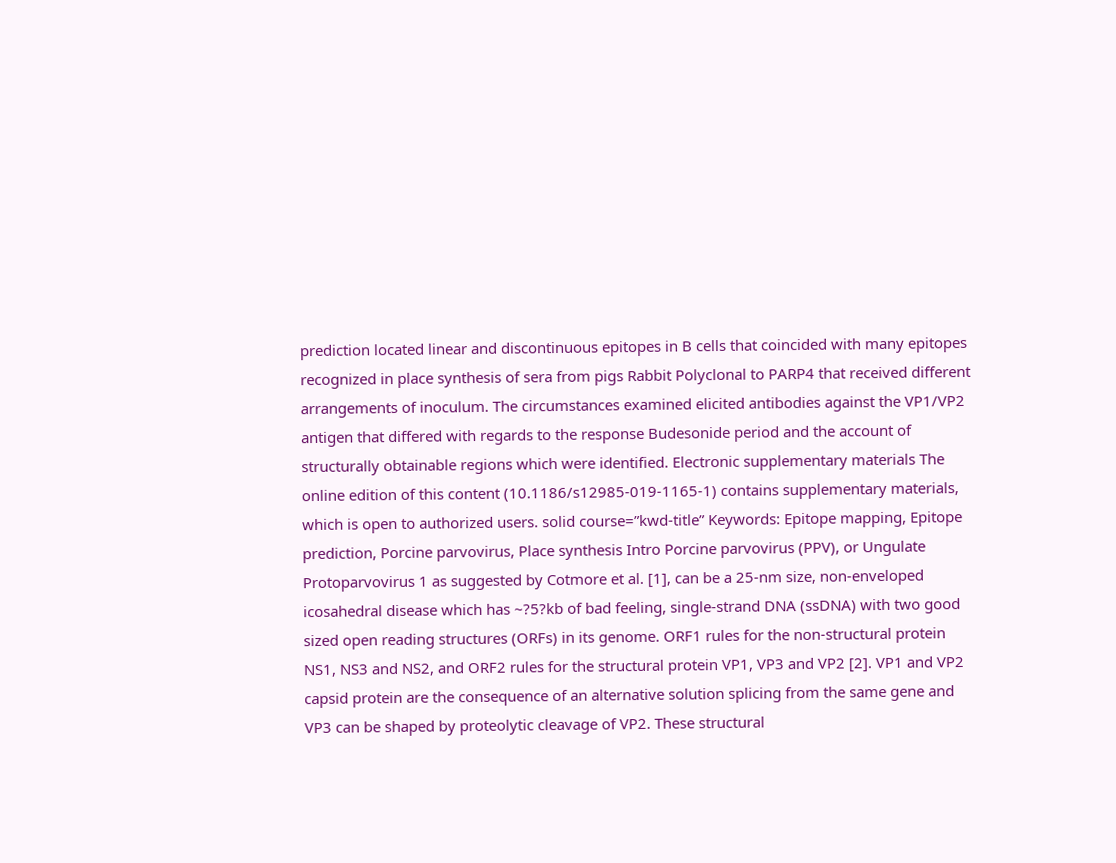prediction located linear and discontinuous epitopes in B cells that coincided with many epitopes recognized in place synthesis of sera from pigs Rabbit Polyclonal to PARP4 that received different arrangements of inoculum. The circumstances examined elicited antibodies against the VP1/VP2 antigen that differed with regards to the response Budesonide period and the account of structurally obtainable regions which were identified. Electronic supplementary materials The online edition of this content (10.1186/s12985-019-1165-1) contains supplementary materials, which is open to authorized users. solid course=”kwd-title” Keywords: Epitope mapping, Epitope prediction, Porcine parvovirus, Place synthesis Intro Porcine parvovirus (PPV), or Ungulate Protoparvovirus 1 as suggested by Cotmore et al. [1], can be a 25-nm size, non-enveloped icosahedral disease which has ~?5?kb of bad feeling, single-strand DNA (ssDNA) with two good sized open reading structures (ORFs) in its genome. ORF1 rules for the non-structural protein NS1, NS3 and NS2, and ORF2 rules for the structural protein VP1, VP3 and VP2 [2]. VP1 and VP2 capsid protein are the consequence of an alternative solution splicing from the same gene and VP3 can be shaped by proteolytic cleavage of VP2. These structural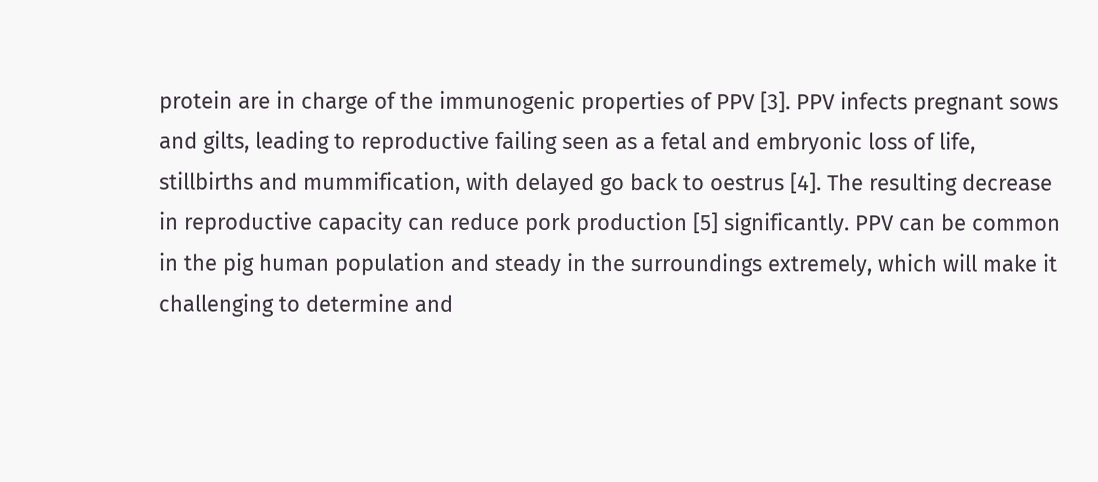protein are in charge of the immunogenic properties of PPV [3]. PPV infects pregnant sows and gilts, leading to reproductive failing seen as a fetal and embryonic loss of life, stillbirths and mummification, with delayed go back to oestrus [4]. The resulting decrease in reproductive capacity can reduce pork production [5] significantly. PPV can be common in the pig human population and steady in the surroundings extremely, which will make it challenging to determine and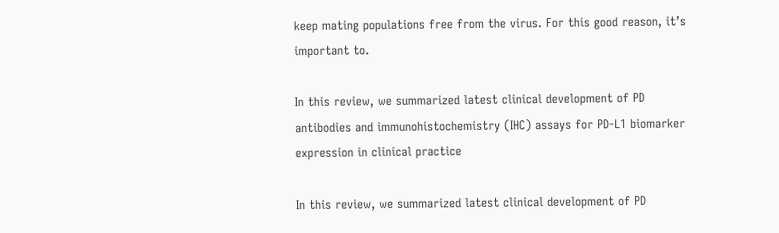keep mating populations free from the virus. For this good reason, it’s important to.

In this review, we summarized latest clinical development of PD antibodies and immunohistochemistry (IHC) assays for PD-L1 biomarker expression in clinical practice

In this review, we summarized latest clinical development of PD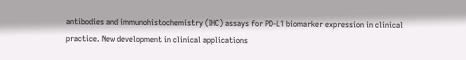antibodies and immunohistochemistry (IHC) assays for PD-L1 biomarker expression in clinical practice. New development in clinical applications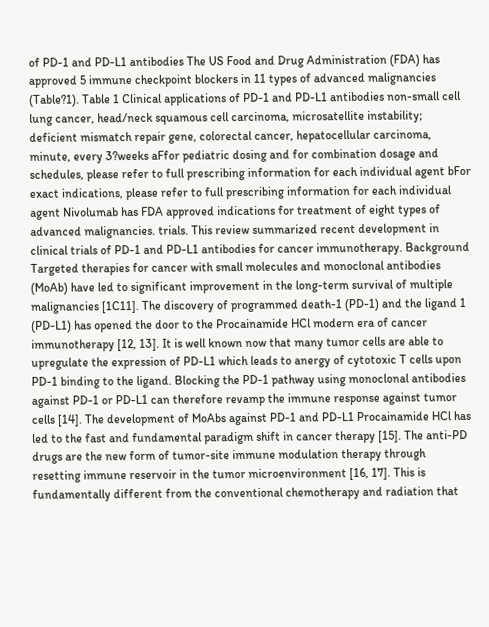of PD-1 and PD-L1 antibodies The US Food and Drug Administration (FDA) has approved 5 immune checkpoint blockers in 11 types of advanced malignancies (Table?1). Table 1 Clinical applications of PD-1 and PD-L1 antibodies non-small cell lung cancer, head/neck squamous cell carcinoma, microsatellite instability; deficient mismatch repair gene, colorectal cancer, hepatocellular carcinoma, minute, every 3?weeks aFfor pediatric dosing and for combination dosage and schedules, please refer to full prescribing information for each individual agent bFor exact indications, please refer to full prescribing information for each individual agent Nivolumab has FDA approved indications for treatment of eight types of advanced malignancies. trials. This review summarized recent development in clinical trials of PD-1 and PD-L1 antibodies for cancer immunotherapy. Background Targeted therapies for cancer with small molecules and monoclonal antibodies (MoAb) have led to significant improvement in the long-term survival of multiple malignancies [1C11]. The discovery of programmed death-1 (PD-1) and the ligand 1 (PD-L1) has opened the door to the Procainamide HCl modern era of cancer immunotherapy [12, 13]. It is well known now that many tumor cells are able to upregulate the expression of PD-L1 which leads to anergy of cytotoxic T cells upon PD-1 binding to the ligand. Blocking the PD-1 pathway using monoclonal antibodies against PD-1 or PD-L1 can therefore revamp the immune response against tumor cells [14]. The development of MoAbs against PD-1 and PD-L1 Procainamide HCl has led to the fast and fundamental paradigm shift in cancer therapy [15]. The anti-PD drugs are the new form of tumor-site immune modulation therapy through resetting immune reservoir in the tumor microenvironment [16, 17]. This is fundamentally different from the conventional chemotherapy and radiation that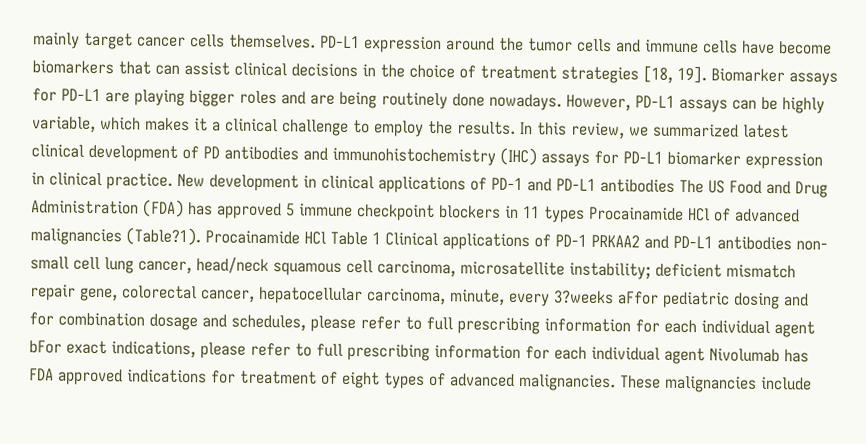mainly target cancer cells themselves. PD-L1 expression around the tumor cells and immune cells have become biomarkers that can assist clinical decisions in the choice of treatment strategies [18, 19]. Biomarker assays for PD-L1 are playing bigger roles and are being routinely done nowadays. However, PD-L1 assays can be highly variable, which makes it a clinical challenge to employ the results. In this review, we summarized latest clinical development of PD antibodies and immunohistochemistry (IHC) assays for PD-L1 biomarker expression in clinical practice. New development in clinical applications of PD-1 and PD-L1 antibodies The US Food and Drug Administration (FDA) has approved 5 immune checkpoint blockers in 11 types Procainamide HCl of advanced malignancies (Table?1). Procainamide HCl Table 1 Clinical applications of PD-1 PRKAA2 and PD-L1 antibodies non-small cell lung cancer, head/neck squamous cell carcinoma, microsatellite instability; deficient mismatch repair gene, colorectal cancer, hepatocellular carcinoma, minute, every 3?weeks aFfor pediatric dosing and for combination dosage and schedules, please refer to full prescribing information for each individual agent bFor exact indications, please refer to full prescribing information for each individual agent Nivolumab has FDA approved indications for treatment of eight types of advanced malignancies. These malignancies include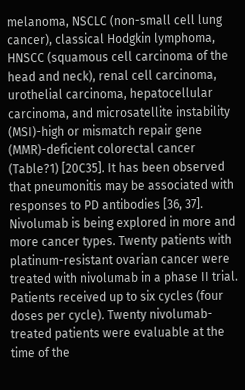melanoma, NSCLC (non-small cell lung cancer), classical Hodgkin lymphoma, HNSCC (squamous cell carcinoma of the head and neck), renal cell carcinoma, urothelial carcinoma, hepatocellular carcinoma, and microsatellite instability (MSI)-high or mismatch repair gene (MMR)-deficient colorectal cancer (Table?1) [20C35]. It has been observed that pneumonitis may be associated with responses to PD antibodies [36, 37]. Nivolumab is being explored in more and more cancer types. Twenty patients with platinum-resistant ovarian cancer were treated with nivolumab in a phase II trial. Patients received up to six cycles (four doses per cycle). Twenty nivolumab-treated patients were evaluable at the time of the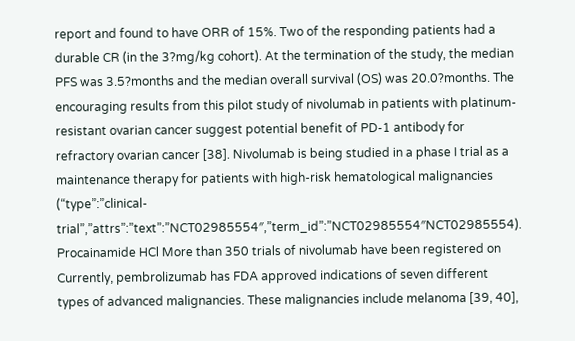report and found to have ORR of 15%. Two of the responding patients had a durable CR (in the 3?mg/kg cohort). At the termination of the study, the median PFS was 3.5?months and the median overall survival (OS) was 20.0?months. The encouraging results from this pilot study of nivolumab in patients with platinum-resistant ovarian cancer suggest potential benefit of PD-1 antibody for refractory ovarian cancer [38]. Nivolumab is being studied in a phase I trial as a maintenance therapy for patients with high-risk hematological malignancies (“type”:”clinical-trial”,”attrs”:”text”:”NCT02985554″,”term_id”:”NCT02985554″NCT02985554). Procainamide HCl More than 350 trials of nivolumab have been registered on Currently, pembrolizumab has FDA approved indications of seven different types of advanced malignancies. These malignancies include melanoma [39, 40],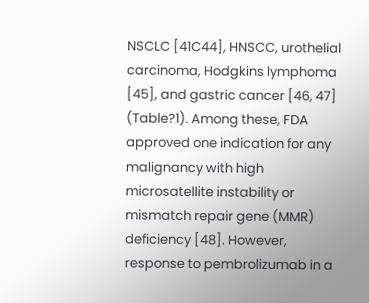NSCLC [41C44], HNSCC, urothelial carcinoma, Hodgkins lymphoma [45], and gastric cancer [46, 47] (Table?1). Among these, FDA approved one indication for any malignancy with high microsatellite instability or mismatch repair gene (MMR) deficiency [48]. However, response to pembrolizumab in a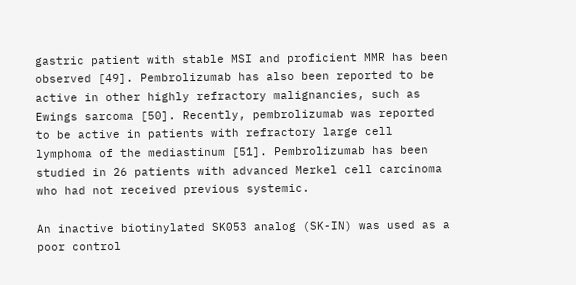gastric patient with stable MSI and proficient MMR has been observed [49]. Pembrolizumab has also been reported to be active in other highly refractory malignancies, such as Ewings sarcoma [50]. Recently, pembrolizumab was reported to be active in patients with refractory large cell lymphoma of the mediastinum [51]. Pembrolizumab has been studied in 26 patients with advanced Merkel cell carcinoma who had not received previous systemic.

An inactive biotinylated SK053 analog (SK-IN) was used as a poor control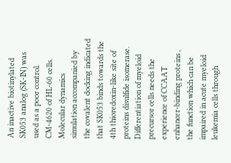An inactive biotinylated SK053 analog (SK-IN) was used as a poor control. CM-4620 of HL-60 cells. Molecular dynamics simulation accompanied by the covalent docking indicated that SK053 binds towards the 4th thioredoxin-like site of proteins disulfide isomerase. Differentiation of myeloid precursor cells needs the experience of CCAAT enhancer-binding proteins , the function which can be impaired in acute myeloid leukemia cells through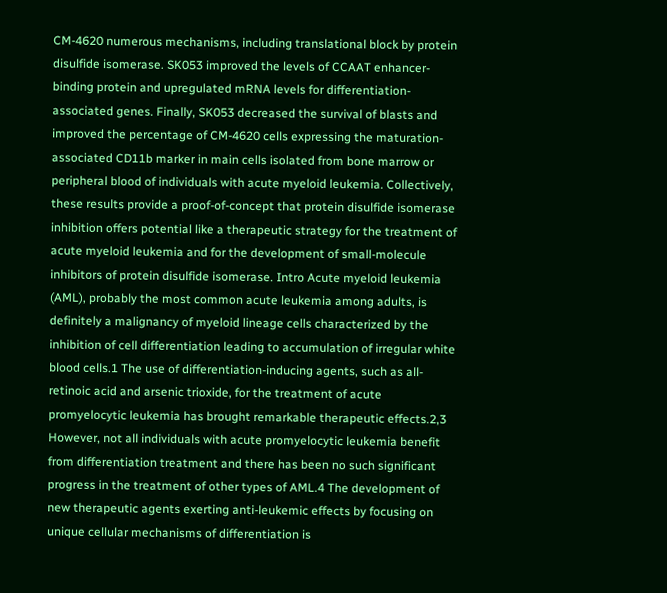CM-4620 numerous mechanisms, including translational block by protein disulfide isomerase. SK053 improved the levels of CCAAT enhancer-binding protein and upregulated mRNA levels for differentiation-associated genes. Finally, SK053 decreased the survival of blasts and improved the percentage of CM-4620 cells expressing the maturation-associated CD11b marker in main cells isolated from bone marrow or peripheral blood of individuals with acute myeloid leukemia. Collectively, these results provide a proof-of-concept that protein disulfide isomerase inhibition offers potential like a therapeutic strategy for the treatment of acute myeloid leukemia and for the development of small-molecule inhibitors of protein disulfide isomerase. Intro Acute myeloid leukemia (AML), probably the most common acute leukemia among adults, is definitely a malignancy of myeloid lineage cells characterized by the inhibition of cell differentiation leading to accumulation of irregular white blood cells.1 The use of differentiation-inducing agents, such as all-retinoic acid and arsenic trioxide, for the treatment of acute promyelocytic leukemia has brought remarkable therapeutic effects.2,3 However, not all individuals with acute promyelocytic leukemia benefit from differentiation treatment and there has been no such significant progress in the treatment of other types of AML.4 The development of new therapeutic agents exerting anti-leukemic effects by focusing on unique cellular mechanisms of differentiation is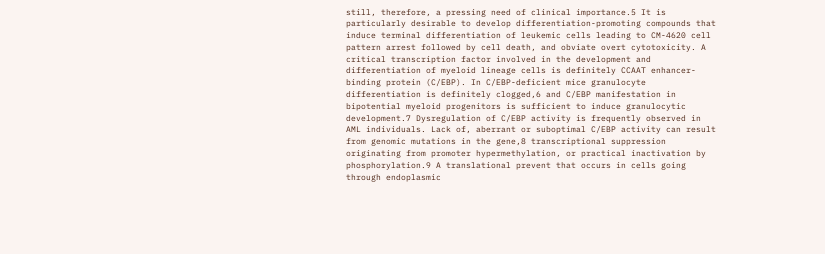still, therefore, a pressing need of clinical importance.5 It is particularly desirable to develop differentiation-promoting compounds that induce terminal differentiation of leukemic cells leading to CM-4620 cell pattern arrest followed by cell death, and obviate overt cytotoxicity. A critical transcription factor involved in the development and differentiation of myeloid lineage cells is definitely CCAAT enhancer-binding protein (C/EBP). In C/EBP-deficient mice granulocyte differentiation is definitely clogged,6 and C/EBP manifestation in bipotential myeloid progenitors is sufficient to induce granulocytic development.7 Dysregulation of C/EBP activity is frequently observed in AML individuals. Lack of, aberrant or suboptimal C/EBP activity can result from genomic mutations in the gene,8 transcriptional suppression originating from promoter hypermethylation, or practical inactivation by phosphorylation.9 A translational prevent that occurs in cells going through endoplasmic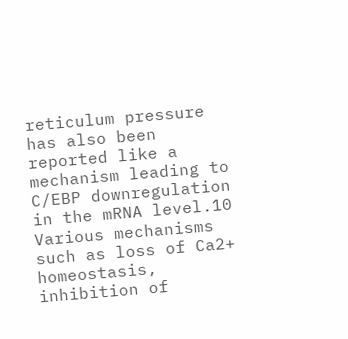reticulum pressure has also been reported like a mechanism leading to C/EBP downregulation in the mRNA level.10 Various mechanisms such as loss of Ca2+ homeostasis, inhibition of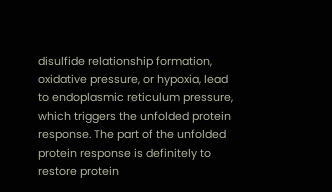disulfide relationship formation, oxidative pressure, or hypoxia, lead to endoplasmic reticulum pressure, which triggers the unfolded protein response. The part of the unfolded protein response is definitely to restore protein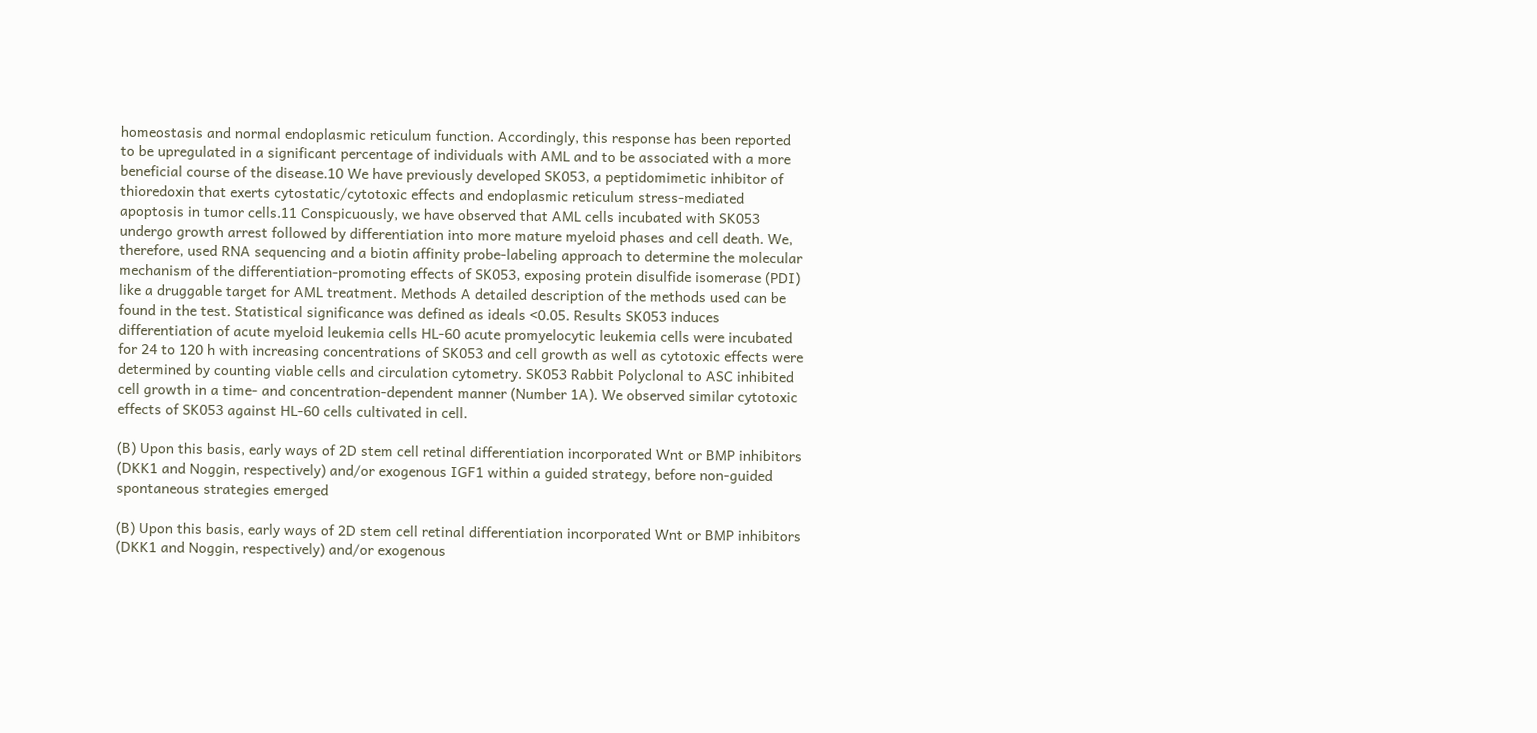homeostasis and normal endoplasmic reticulum function. Accordingly, this response has been reported to be upregulated in a significant percentage of individuals with AML and to be associated with a more beneficial course of the disease.10 We have previously developed SK053, a peptidomimetic inhibitor of thioredoxin that exerts cytostatic/cytotoxic effects and endoplasmic reticulum stress-mediated apoptosis in tumor cells.11 Conspicuously, we have observed that AML cells incubated with SK053 undergo growth arrest followed by differentiation into more mature myeloid phases and cell death. We, therefore, used RNA sequencing and a biotin affinity probe-labeling approach to determine the molecular mechanism of the differentiation-promoting effects of SK053, exposing protein disulfide isomerase (PDI) like a druggable target for AML treatment. Methods A detailed description of the methods used can be found in the test. Statistical significance was defined as ideals <0.05. Results SK053 induces differentiation of acute myeloid leukemia cells HL-60 acute promyelocytic leukemia cells were incubated for 24 to 120 h with increasing concentrations of SK053 and cell growth as well as cytotoxic effects were determined by counting viable cells and circulation cytometry. SK053 Rabbit Polyclonal to ASC inhibited cell growth in a time- and concentration-dependent manner (Number 1A). We observed similar cytotoxic effects of SK053 against HL-60 cells cultivated in cell.

(B) Upon this basis, early ways of 2D stem cell retinal differentiation incorporated Wnt or BMP inhibitors (DKK1 and Noggin, respectively) and/or exogenous IGF1 within a guided strategy, before non-guided spontaneous strategies emerged

(B) Upon this basis, early ways of 2D stem cell retinal differentiation incorporated Wnt or BMP inhibitors (DKK1 and Noggin, respectively) and/or exogenous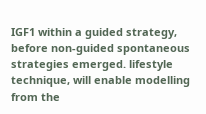IGF1 within a guided strategy, before non-guided spontaneous strategies emerged. lifestyle technique, will enable modelling from the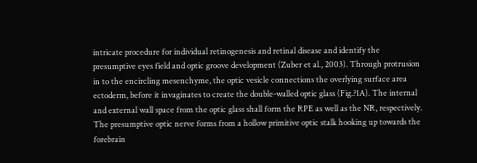intricate procedure for individual retinogenesis and retinal disease and identify the presumptive eyes field and optic groove development (Zuber et al., 2003). Through protrusion in to the encircling mesenchyme, the optic vesicle connections the overlying surface area ectoderm, before it invaginates to create the double-walled optic glass (Fig.?1A). The internal and external wall space from the optic glass shall form the RPE as well as the NR, respectively. The presumptive optic nerve forms from a hollow primitive optic stalk hooking up towards the forebrain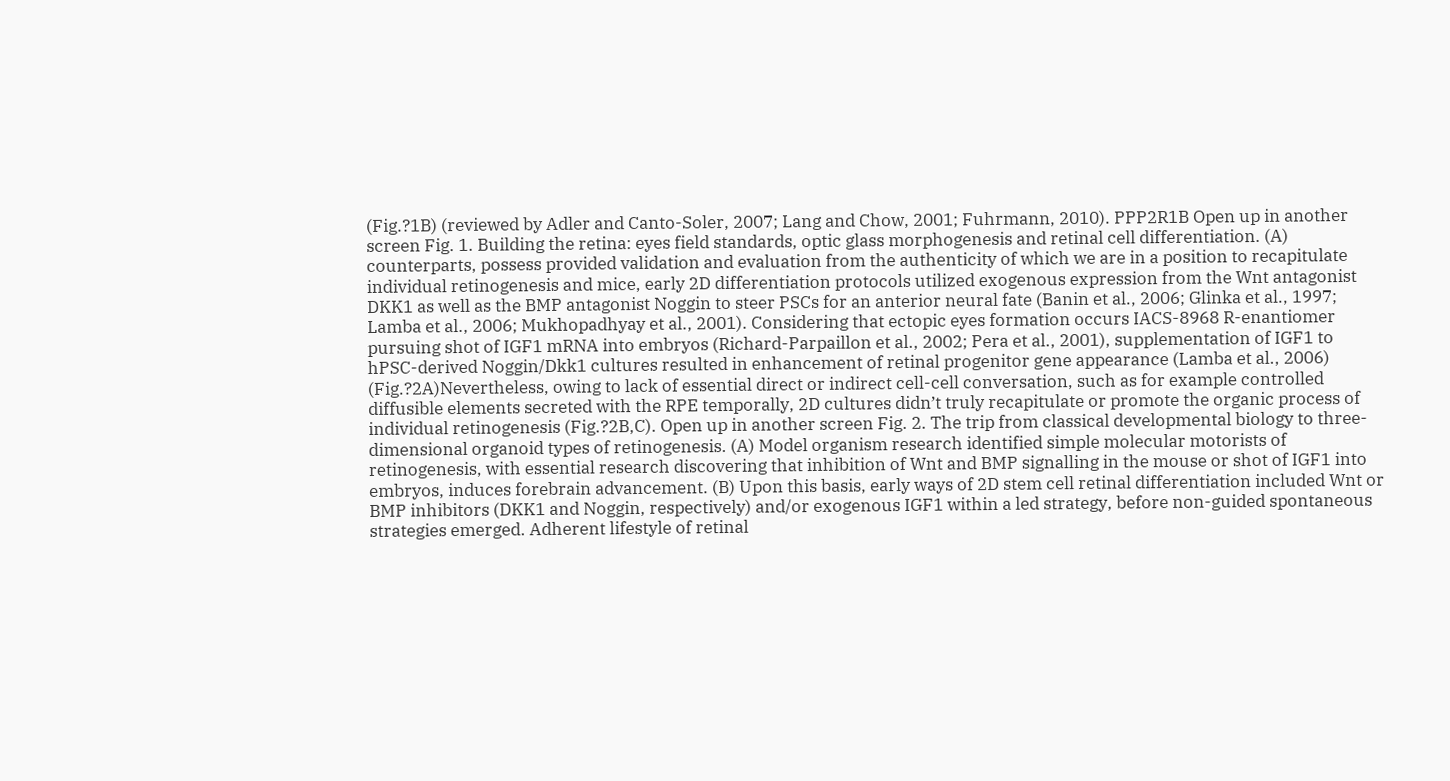(Fig.?1B) (reviewed by Adler and Canto-Soler, 2007; Lang and Chow, 2001; Fuhrmann, 2010). PPP2R1B Open up in another screen Fig. 1. Building the retina: eyes field standards, optic glass morphogenesis and retinal cell differentiation. (A) counterparts, possess provided validation and evaluation from the authenticity of which we are in a position to recapitulate individual retinogenesis and mice, early 2D differentiation protocols utilized exogenous expression from the Wnt antagonist DKK1 as well as the BMP antagonist Noggin to steer PSCs for an anterior neural fate (Banin et al., 2006; Glinka et al., 1997; Lamba et al., 2006; Mukhopadhyay et al., 2001). Considering that ectopic eyes formation occurs IACS-8968 R-enantiomer pursuing shot of IGF1 mRNA into embryos (Richard-Parpaillon et al., 2002; Pera et al., 2001), supplementation of IGF1 to hPSC-derived Noggin/Dkk1 cultures resulted in enhancement of retinal progenitor gene appearance (Lamba et al., 2006) (Fig.?2A)Nevertheless, owing to lack of essential direct or indirect cell-cell conversation, such as for example controlled diffusible elements secreted with the RPE temporally, 2D cultures didn’t truly recapitulate or promote the organic process of individual retinogenesis (Fig.?2B,C). Open up in another screen Fig. 2. The trip from classical developmental biology to three-dimensional organoid types of retinogenesis. (A) Model organism research identified simple molecular motorists of retinogenesis, with essential research discovering that inhibition of Wnt and BMP signalling in the mouse or shot of IGF1 into embryos, induces forebrain advancement. (B) Upon this basis, early ways of 2D stem cell retinal differentiation included Wnt or BMP inhibitors (DKK1 and Noggin, respectively) and/or exogenous IGF1 within a led strategy, before non-guided spontaneous strategies emerged. Adherent lifestyle of retinal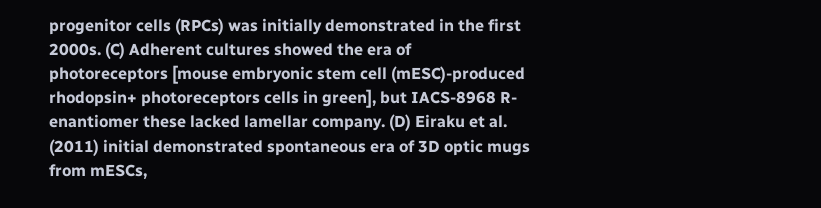progenitor cells (RPCs) was initially demonstrated in the first 2000s. (C) Adherent cultures showed the era of photoreceptors [mouse embryonic stem cell (mESC)-produced rhodopsin+ photoreceptors cells in green], but IACS-8968 R-enantiomer these lacked lamellar company. (D) Eiraku et al. (2011) initial demonstrated spontaneous era of 3D optic mugs from mESCs,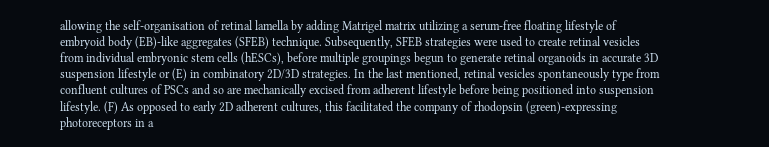allowing the self-organisation of retinal lamella by adding Matrigel matrix utilizing a serum-free floating lifestyle of embryoid body (EB)-like aggregates (SFEB) technique. Subsequently, SFEB strategies were used to create retinal vesicles from individual embryonic stem cells (hESCs), before multiple groupings begun to generate retinal organoids in accurate 3D suspension lifestyle or (E) in combinatory 2D/3D strategies. In the last mentioned, retinal vesicles spontaneously type from confluent cultures of PSCs and so are mechanically excised from adherent lifestyle before being positioned into suspension lifestyle. (F) As opposed to early 2D adherent cultures, this facilitated the company of rhodopsin (green)-expressing photoreceptors in a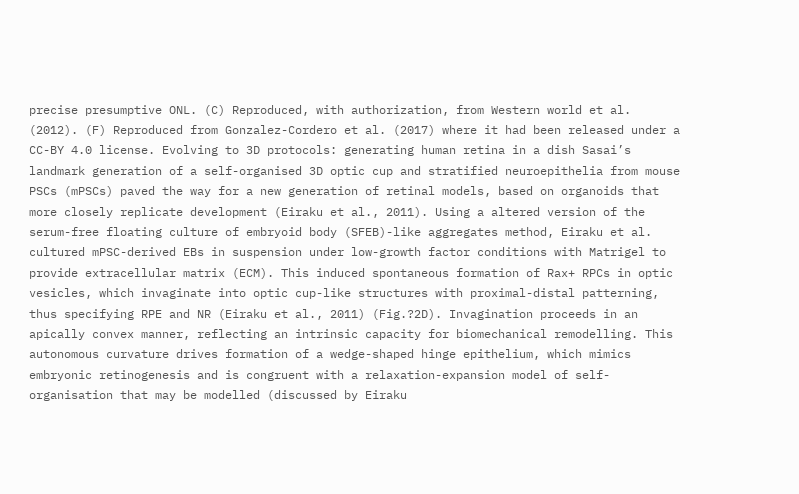precise presumptive ONL. (C) Reproduced, with authorization, from Western world et al. (2012). (F) Reproduced from Gonzalez-Cordero et al. (2017) where it had been released under a CC-BY 4.0 license. Evolving to 3D protocols: generating human retina in a dish Sasai’s landmark generation of a self-organised 3D optic cup and stratified neuroepithelia from mouse PSCs (mPSCs) paved the way for a new generation of retinal models, based on organoids that more closely replicate development (Eiraku et al., 2011). Using a altered version of the serum-free floating culture of embryoid body (SFEB)-like aggregates method, Eiraku et al. cultured mPSC-derived EBs in suspension under low-growth factor conditions with Matrigel to provide extracellular matrix (ECM). This induced spontaneous formation of Rax+ RPCs in optic vesicles, which invaginate into optic cup-like structures with proximal-distal patterning, thus specifying RPE and NR (Eiraku et al., 2011) (Fig.?2D). Invagination proceeds in an apically convex manner, reflecting an intrinsic capacity for biomechanical remodelling. This autonomous curvature drives formation of a wedge-shaped hinge epithelium, which mimics embryonic retinogenesis and is congruent with a relaxation-expansion model of self-organisation that may be modelled (discussed by Eiraku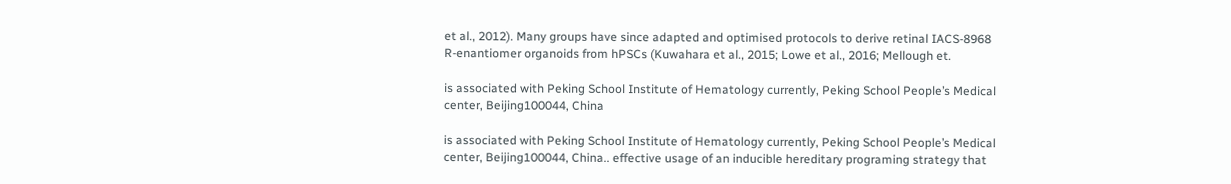et al., 2012). Many groups have since adapted and optimised protocols to derive retinal IACS-8968 R-enantiomer organoids from hPSCs (Kuwahara et al., 2015; Lowe et al., 2016; Mellough et.

is associated with Peking School Institute of Hematology currently, Peking School People’s Medical center, Beijing100044, China

is associated with Peking School Institute of Hematology currently, Peking School People’s Medical center, Beijing100044, China.. effective usage of an inducible hereditary programing strategy that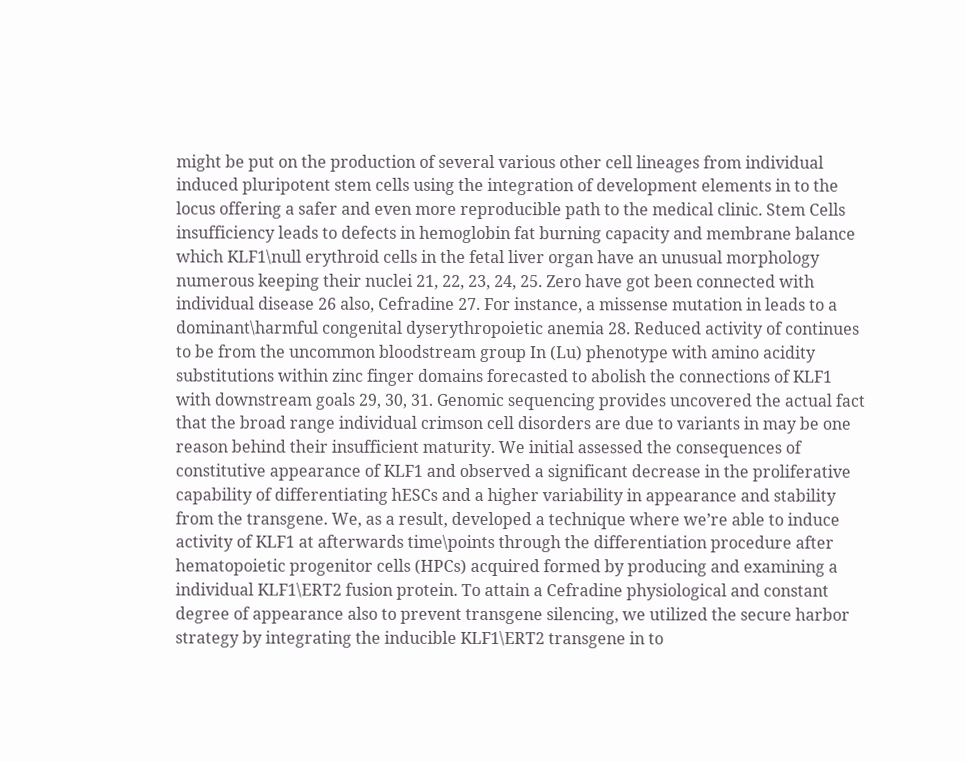might be put on the production of several various other cell lineages from individual induced pluripotent stem cells using the integration of development elements in to the locus offering a safer and even more reproducible path to the medical clinic. Stem Cells insufficiency leads to defects in hemoglobin fat burning capacity and membrane balance which KLF1\null erythroid cells in the fetal liver organ have an unusual morphology numerous keeping their nuclei 21, 22, 23, 24, 25. Zero have got been connected with individual disease 26 also, Cefradine 27. For instance, a missense mutation in leads to a dominant\harmful congenital dyserythropoietic anemia 28. Reduced activity of continues to be from the uncommon bloodstream group In (Lu) phenotype with amino acidity substitutions within zinc finger domains forecasted to abolish the connections of KLF1 with downstream goals 29, 30, 31. Genomic sequencing provides uncovered the actual fact that the broad range individual crimson cell disorders are due to variants in may be one reason behind their insufficient maturity. We initial assessed the consequences of constitutive appearance of KLF1 and observed a significant decrease in the proliferative capability of differentiating hESCs and a higher variability in appearance and stability from the transgene. We, as a result, developed a technique where we’re able to induce activity of KLF1 at afterwards time\points through the differentiation procedure after hematopoietic progenitor cells (HPCs) acquired formed by producing and examining a individual KLF1\ERT2 fusion protein. To attain a Cefradine physiological and constant degree of appearance also to prevent transgene silencing, we utilized the secure harbor strategy by integrating the inducible KLF1\ERT2 transgene in to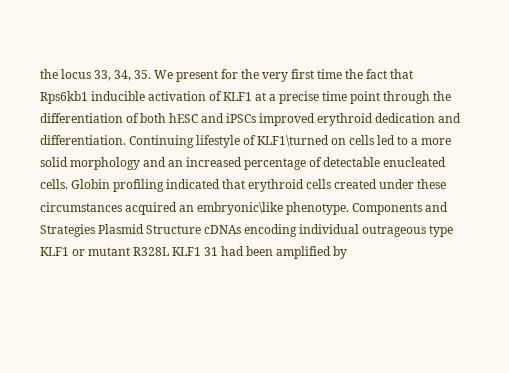the locus 33, 34, 35. We present for the very first time the fact that Rps6kb1 inducible activation of KLF1 at a precise time point through the differentiation of both hESC and iPSCs improved erythroid dedication and differentiation. Continuing lifestyle of KLF1\turned on cells led to a more solid morphology and an increased percentage of detectable enucleated cells. Globin profiling indicated that erythroid cells created under these circumstances acquired an embryonic\like phenotype. Components and Strategies Plasmid Structure cDNAs encoding individual outrageous type KLF1 or mutant R328L KLF1 31 had been amplified by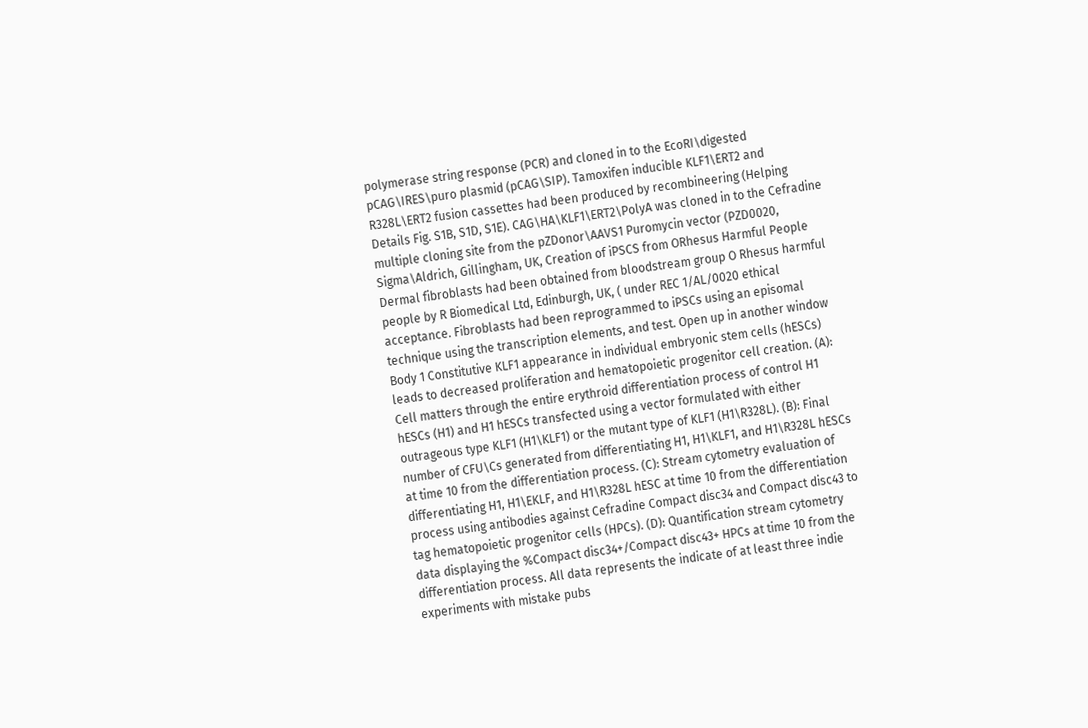polymerase string response (PCR) and cloned in to the EcoRI\digested pCAG\IRES\puro plasmid (pCAG\SIP). Tamoxifen inducible KLF1\ERT2 and R328L\ERT2 fusion cassettes had been produced by recombineering (Helping Details Fig. S1B, S1D, S1E). CAG\HA\KLF1\ERT2\PolyA was cloned in to the Cefradine multiple cloning site from the pZDonor\AAVS1 Puromycin vector (PZD0020, Sigma\Aldrich, Gillingham, UK, Creation of iPSCS from ORhesus Harmful People Dermal fibroblasts had been obtained from bloodstream group O Rhesus harmful people by R Biomedical Ltd, Edinburgh, UK, ( under REC 1/AL/0020 ethical acceptance. Fibroblasts had been reprogrammed to iPSCs using an episomal technique using the transcription elements, and test. Open up in another window Body 1 Constitutive KLF1 appearance in individual embryonic stem cells (hESCs) leads to decreased proliferation and hematopoietic progenitor cell creation. (A): Cell matters through the entire erythroid differentiation process of control H1 hESCs (H1) and H1 hESCs transfected using a vector formulated with either outrageous type KLF1 (H1\KLF1) or the mutant type of KLF1 (H1\R328L). (B): Final number of CFU\Cs generated from differentiating H1, H1\KLF1, and H1\R328L hESCs at time 10 from the differentiation process. (C): Stream cytometry evaluation of differentiating H1, H1\EKLF, and H1\R328L hESC at time 10 from the differentiation process using antibodies against Cefradine Compact disc34 and Compact disc43 to tag hematopoietic progenitor cells (HPCs). (D): Quantification stream cytometry data displaying the %Compact disc34+/Compact disc43+ HPCs at time 10 from the differentiation process. All data represents the indicate of at least three indie experiments with mistake pubs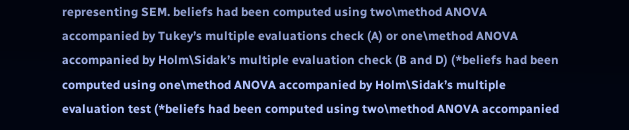representing SEM. beliefs had been computed using two\method ANOVA accompanied by Tukey’s multiple evaluations check (A) or one\method ANOVA accompanied by Holm\Sidak’s multiple evaluation check (B and D) (*beliefs had been computed using one\method ANOVA accompanied by Holm\Sidak’s multiple evaluation test (*beliefs had been computed using two\method ANOVA accompanied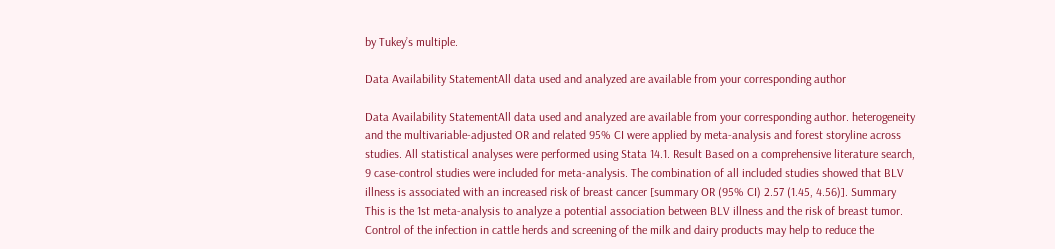by Tukey’s multiple.

Data Availability StatementAll data used and analyzed are available from your corresponding author

Data Availability StatementAll data used and analyzed are available from your corresponding author. heterogeneity and the multivariable-adjusted OR and related 95% CI were applied by meta-analysis and forest storyline across studies. All statistical analyses were performed using Stata 14.1. Result Based on a comprehensive literature search, 9 case-control studies were included for meta-analysis. The combination of all included studies showed that BLV illness is associated with an increased risk of breast cancer [summary OR (95% CI) 2.57 (1.45, 4.56)]. Summary This is the 1st meta-analysis to analyze a potential association between BLV illness and the risk of breast tumor. Control of the infection in cattle herds and screening of the milk and dairy products may help to reduce the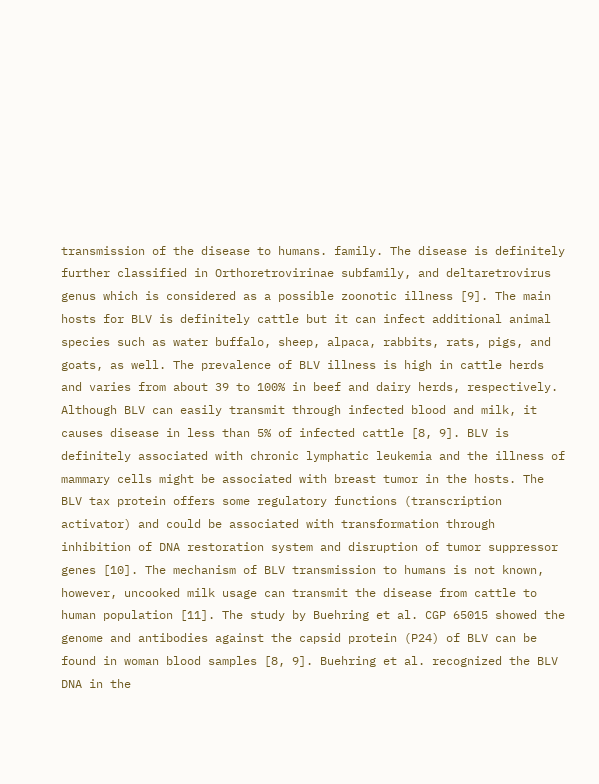transmission of the disease to humans. family. The disease is definitely further classified in Orthoretrovirinae subfamily, and deltaretrovirus genus which is considered as a possible zoonotic illness [9]. The main hosts for BLV is definitely cattle but it can infect additional animal species such as water buffalo, sheep, alpaca, rabbits, rats, pigs, and goats, as well. The prevalence of BLV illness is high in cattle herds and varies from about 39 to 100% in beef and dairy herds, respectively. Although BLV can easily transmit through infected blood and milk, it causes disease in less than 5% of infected cattle [8, 9]. BLV is definitely associated with chronic lymphatic leukemia and the illness of mammary cells might be associated with breast tumor in the hosts. The BLV tax protein offers some regulatory functions (transcription activator) and could be associated with transformation through inhibition of DNA restoration system and disruption of tumor suppressor genes [10]. The mechanism of BLV transmission to humans is not known, however, uncooked milk usage can transmit the disease from cattle to human population [11]. The study by Buehring et al. CGP 65015 showed the genome and antibodies against the capsid protein (P24) of BLV can be found in woman blood samples [8, 9]. Buehring et al. recognized the BLV DNA in the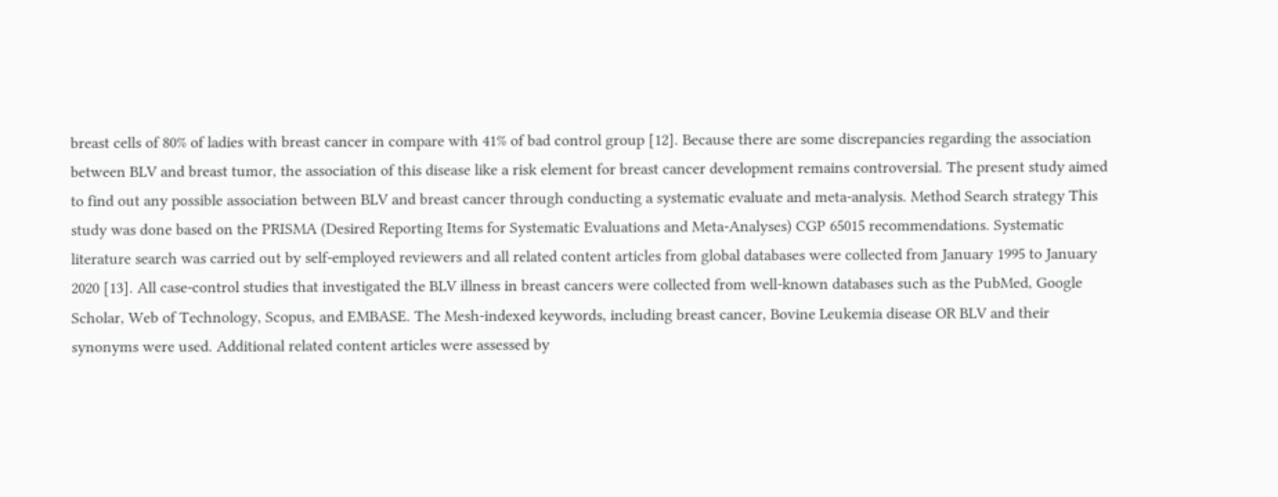breast cells of 80% of ladies with breast cancer in compare with 41% of bad control group [12]. Because there are some discrepancies regarding the association between BLV and breast tumor, the association of this disease like a risk element for breast cancer development remains controversial. The present study aimed to find out any possible association between BLV and breast cancer through conducting a systematic evaluate and meta-analysis. Method Search strategy This study was done based on the PRISMA (Desired Reporting Items for Systematic Evaluations and Meta-Analyses) CGP 65015 recommendations. Systematic literature search was carried out by self-employed reviewers and all related content articles from global databases were collected from January 1995 to January 2020 [13]. All case-control studies that investigated the BLV illness in breast cancers were collected from well-known databases such as the PubMed, Google Scholar, Web of Technology, Scopus, and EMBASE. The Mesh-indexed keywords, including breast cancer, Bovine Leukemia disease OR BLV and their synonyms were used. Additional related content articles were assessed by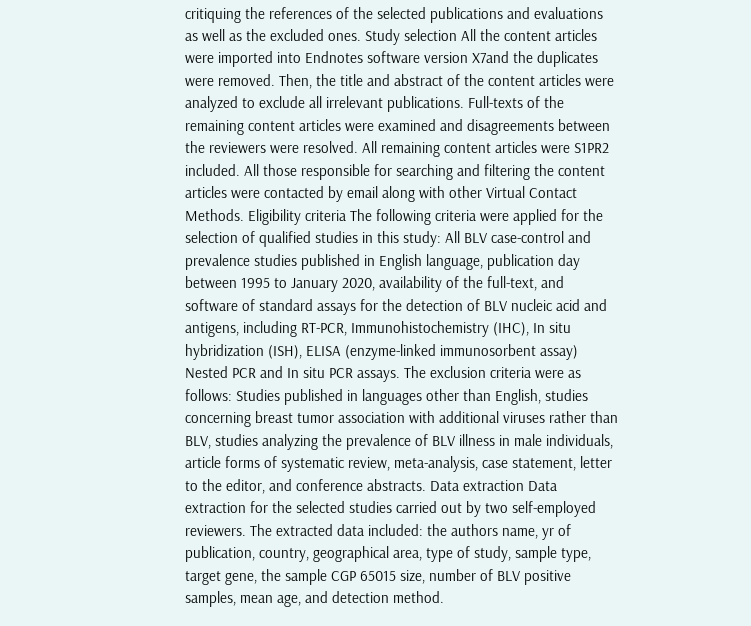critiquing the references of the selected publications and evaluations as well as the excluded ones. Study selection All the content articles were imported into Endnotes software version X7and the duplicates were removed. Then, the title and abstract of the content articles were analyzed to exclude all irrelevant publications. Full-texts of the remaining content articles were examined and disagreements between the reviewers were resolved. All remaining content articles were S1PR2 included. All those responsible for searching and filtering the content articles were contacted by email along with other Virtual Contact Methods. Eligibility criteria The following criteria were applied for the selection of qualified studies in this study: All BLV case-control and prevalence studies published in English language, publication day between 1995 to January 2020, availability of the full-text, and software of standard assays for the detection of BLV nucleic acid and antigens, including RT-PCR, Immunohistochemistry (IHC), In situ hybridization (ISH), ELISA (enzyme-linked immunosorbent assay) Nested PCR and In situ PCR assays. The exclusion criteria were as follows: Studies published in languages other than English, studies concerning breast tumor association with additional viruses rather than BLV, studies analyzing the prevalence of BLV illness in male individuals, article forms of systematic review, meta-analysis, case statement, letter to the editor, and conference abstracts. Data extraction Data extraction for the selected studies carried out by two self-employed reviewers. The extracted data included: the authors name, yr of publication, country, geographical area, type of study, sample type, target gene, the sample CGP 65015 size, number of BLV positive samples, mean age, and detection method.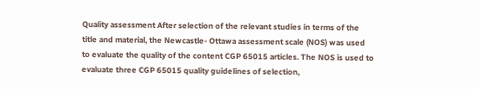Quality assessment After selection of the relevant studies in terms of the title and material, the Newcastle- Ottawa assessment scale (NOS) was used to evaluate the quality of the content CGP 65015 articles. The NOS is used to evaluate three CGP 65015 quality guidelines of selection,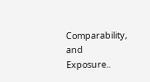Comparability, and Exposure..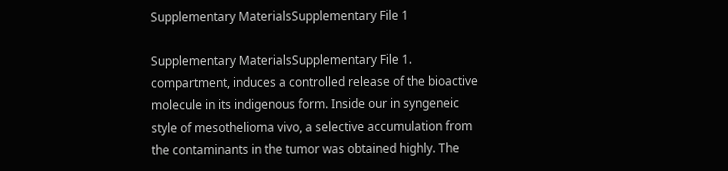Supplementary MaterialsSupplementary File 1

Supplementary MaterialsSupplementary File 1. compartment, induces a controlled release of the bioactive molecule in its indigenous form. Inside our in syngeneic style of mesothelioma vivo, a selective accumulation from the contaminants in the tumor was obtained highly. The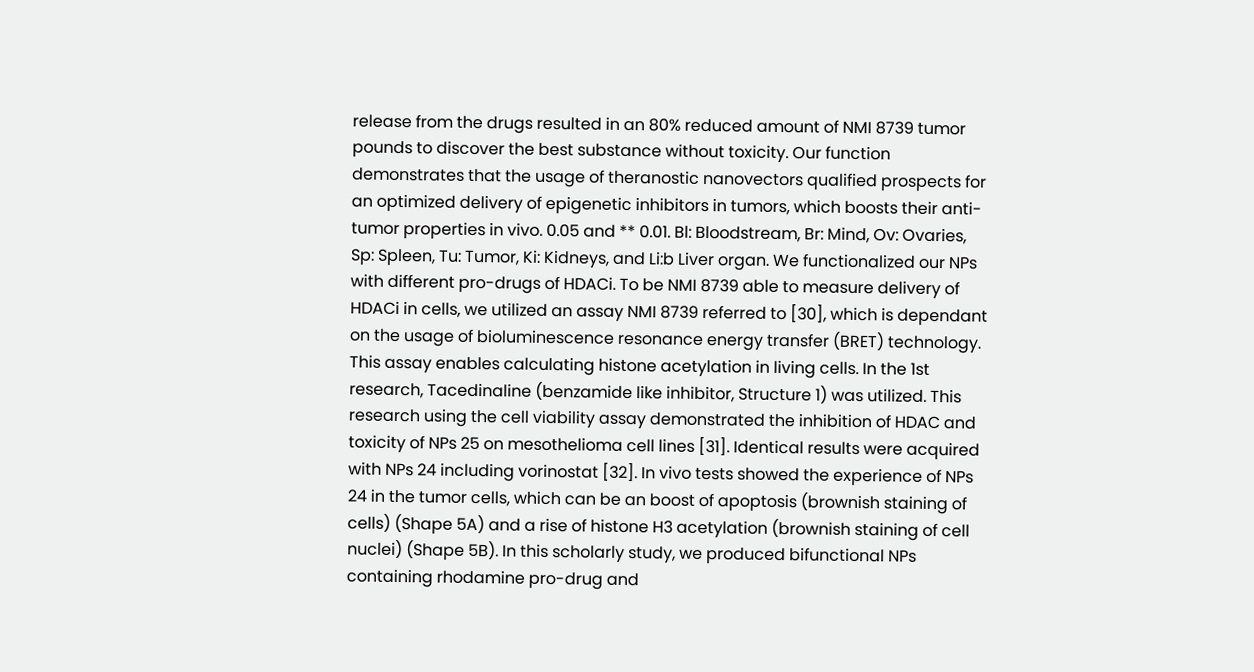release from the drugs resulted in an 80% reduced amount of NMI 8739 tumor pounds to discover the best substance without toxicity. Our function demonstrates that the usage of theranostic nanovectors qualified prospects for an optimized delivery of epigenetic inhibitors in tumors, which boosts their anti-tumor properties in vivo. 0.05 and ** 0.01. Bl: Bloodstream, Br: Mind, Ov: Ovaries, Sp: Spleen, Tu: Tumor, Ki: Kidneys, and Li:b Liver organ. We functionalized our NPs with different pro-drugs of HDACi. To be NMI 8739 able to measure delivery of HDACi in cells, we utilized an assay NMI 8739 referred to [30], which is dependant on the usage of bioluminescence resonance energy transfer (BRET) technology. This assay enables calculating histone acetylation in living cells. In the 1st research, Tacedinaline (benzamide like inhibitor, Structure 1) was utilized. This research using the cell viability assay demonstrated the inhibition of HDAC and toxicity of NPs 25 on mesothelioma cell lines [31]. Identical results were acquired with NPs 24 including vorinostat [32]. In vivo tests showed the experience of NPs 24 in the tumor cells, which can be an boost of apoptosis (brownish staining of cells) (Shape 5A) and a rise of histone H3 acetylation (brownish staining of cell nuclei) (Shape 5B). In this scholarly study, we produced bifunctional NPs containing rhodamine pro-drug and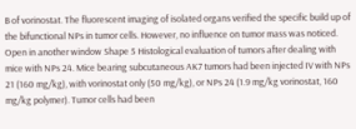B of vorinostat. The fluorescent imaging of isolated organs verified the specific build up of the bifunctional NPs in tumor cells. However, no influence on tumor mass was noticed. Open in another window Shape 5 Histological evaluation of tumors after dealing with mice with NPs 24. Mice bearing subcutaneous AK7 tumors had been injected IV with NPs 21 (160 mg/kg), with vorinostat only (50 mg/kg), or NPs 24 (1.9 mg/kg vorinostat, 160 mg/kg polymer). Tumor cells had been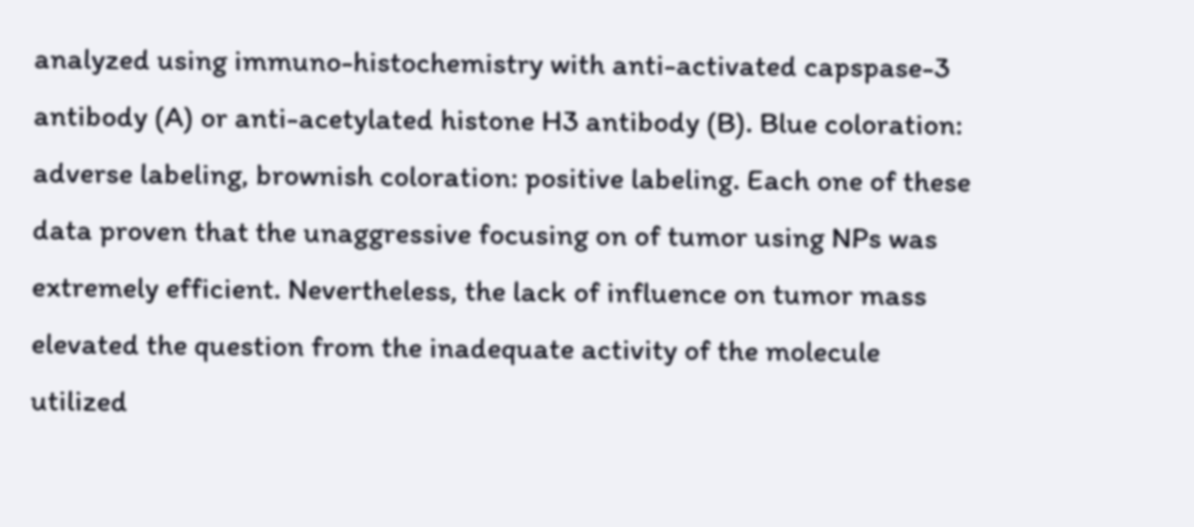analyzed using immuno-histochemistry with anti-activated capspase-3 antibody (A) or anti-acetylated histone H3 antibody (B). Blue coloration: adverse labeling, brownish coloration: positive labeling. Each one of these data proven that the unaggressive focusing on of tumor using NPs was extremely efficient. Nevertheless, the lack of influence on tumor mass elevated the question from the inadequate activity of the molecule utilized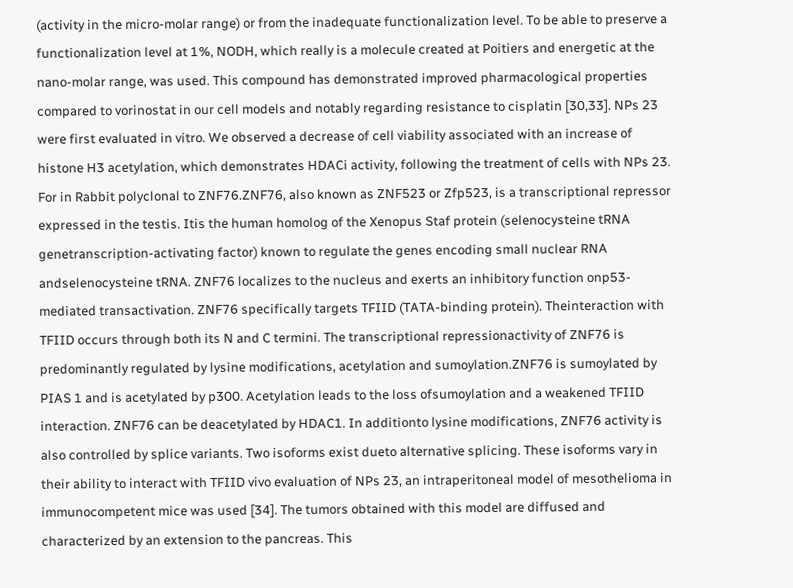(activity in the micro-molar range) or from the inadequate functionalization level. To be able to preserve a functionalization level at 1%, NODH, which really is a molecule created at Poitiers and energetic at the nano-molar range, was used. This compound has demonstrated improved pharmacological properties compared to vorinostat in our cell models and notably regarding resistance to cisplatin [30,33]. NPs 23 were first evaluated in vitro. We observed a decrease of cell viability associated with an increase of histone H3 acetylation, which demonstrates HDACi activity, following the treatment of cells with NPs 23. For in Rabbit polyclonal to ZNF76.ZNF76, also known as ZNF523 or Zfp523, is a transcriptional repressor expressed in the testis. Itis the human homolog of the Xenopus Staf protein (selenocysteine tRNA genetranscription-activating factor) known to regulate the genes encoding small nuclear RNA andselenocysteine tRNA. ZNF76 localizes to the nucleus and exerts an inhibitory function onp53-mediated transactivation. ZNF76 specifically targets TFIID (TATA-binding protein). Theinteraction with TFIID occurs through both its N and C termini. The transcriptional repressionactivity of ZNF76 is predominantly regulated by lysine modifications, acetylation and sumoylation.ZNF76 is sumoylated by PIAS 1 and is acetylated by p300. Acetylation leads to the loss ofsumoylation and a weakened TFIID interaction. ZNF76 can be deacetylated by HDAC1. In additionto lysine modifications, ZNF76 activity is also controlled by splice variants. Two isoforms exist dueto alternative splicing. These isoforms vary in their ability to interact with TFIID vivo evaluation of NPs 23, an intraperitoneal model of mesothelioma in immunocompetent mice was used [34]. The tumors obtained with this model are diffused and characterized by an extension to the pancreas. This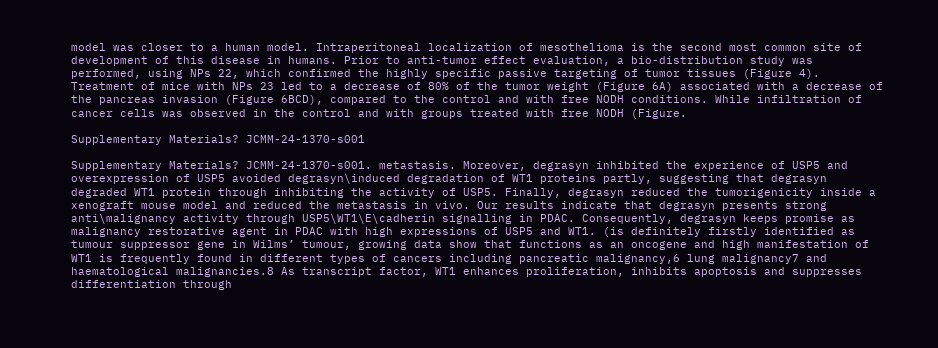model was closer to a human model. Intraperitoneal localization of mesothelioma is the second most common site of development of this disease in humans. Prior to anti-tumor effect evaluation, a bio-distribution study was performed, using NPs 22, which confirmed the highly specific passive targeting of tumor tissues (Figure 4). Treatment of mice with NPs 23 led to a decrease of 80% of the tumor weight (Figure 6A) associated with a decrease of the pancreas invasion (Figure 6BCD), compared to the control and with free NODH conditions. While infiltration of cancer cells was observed in the control and with groups treated with free NODH (Figure.

Supplementary Materials? JCMM-24-1370-s001

Supplementary Materials? JCMM-24-1370-s001. metastasis. Moreover, degrasyn inhibited the experience of USP5 and overexpression of USP5 avoided degrasyn\induced degradation of WT1 proteins partly, suggesting that degrasyn degraded WT1 protein through inhibiting the activity of USP5. Finally, degrasyn reduced the tumorigenicity inside a xenograft mouse model and reduced the metastasis in vivo. Our results indicate that degrasyn presents strong anti\malignancy activity through USP5\WT1\E\cadherin signalling in PDAC. Consequently, degrasyn keeps promise as malignancy restorative agent in PDAC with high expressions of USP5 and WT1. (is definitely firstly identified as tumour suppressor gene in Wilms’ tumour, growing data show that functions as an oncogene and high manifestation of WT1 is frequently found in different types of cancers including pancreatic malignancy,6 lung malignancy7 and haematological malignancies.8 As transcript factor, WT1 enhances proliferation, inhibits apoptosis and suppresses differentiation through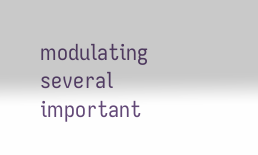modulating several important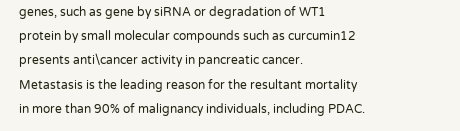genes, such as gene by siRNA or degradation of WT1 protein by small molecular compounds such as curcumin12 presents anti\cancer activity in pancreatic cancer. Metastasis is the leading reason for the resultant mortality in more than 90% of malignancy individuals, including PDAC.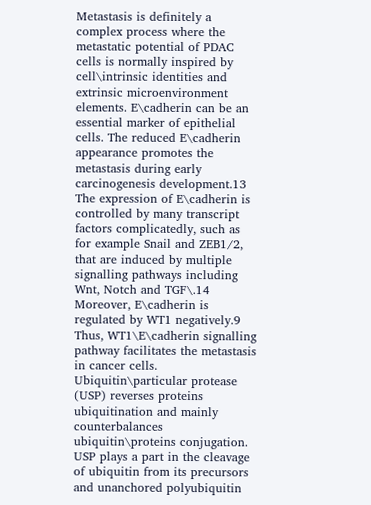Metastasis is definitely a complex process where the metastatic potential of PDAC cells is normally inspired by cell\intrinsic identities and extrinsic microenvironment elements. E\cadherin can be an essential marker of epithelial cells. The reduced E\cadherin appearance promotes the metastasis during early carcinogenesis development.13 The expression of E\cadherin is controlled by many transcript factors complicatedly, such as for example Snail and ZEB1/2, that are induced by multiple signalling pathways including Wnt, Notch and TGF\.14 Moreover, E\cadherin is regulated by WT1 negatively.9 Thus, WT1\E\cadherin signalling pathway facilitates the metastasis in cancer cells. Ubiquitin\particular protease (USP) reverses proteins ubiquitination and mainly counterbalances ubiquitin\proteins conjugation. USP plays a part in the cleavage of ubiquitin from its precursors and unanchored polyubiquitin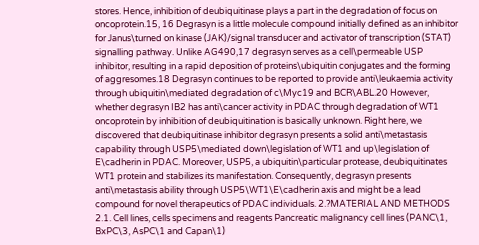stores. Hence, inhibition of deubiquitinase plays a part in the degradation of focus on oncoprotein.15, 16 Degrasyn is a little molecule compound initially defined as an inhibitor for Janus\turned on kinase (JAK)/signal transducer and activator of transcription (STAT) signalling pathway. Unlike AG490,17 degrasyn serves as a cell\permeable USP inhibitor, resulting in a rapid deposition of proteins\ubiquitin conjugates and the forming of aggresomes.18 Degrasyn continues to be reported to provide anti\leukaemia activity through ubiquitin\mediated degradation of c\Myc19 and BCR\ABL.20 However, whether degrasyn IB2 has anti\cancer activity in PDAC through degradation of WT1 oncoprotein by inhibition of deubiquitination is basically unknown. Right here, we discovered that deubiquitinase inhibitor degrasyn presents a solid anti\metastasis capability through USP5\mediated down\legislation of WT1 and up\legislation of E\cadherin in PDAC. Moreover, USP5, a ubiquitin\particular protease, deubiquitinates WT1 protein and stabilizes its manifestation. Consequently, degrasyn presents anti\metastasis ability through USP5\WT1\E\cadherin axis and might be a lead compound for novel therapeutics of PDAC individuals. 2.?MATERIAL AND METHODS 2.1. Cell lines, cells specimens and reagents Pancreatic malignancy cell lines (PANC\1, BxPC\3, AsPC\1 and Capan\1)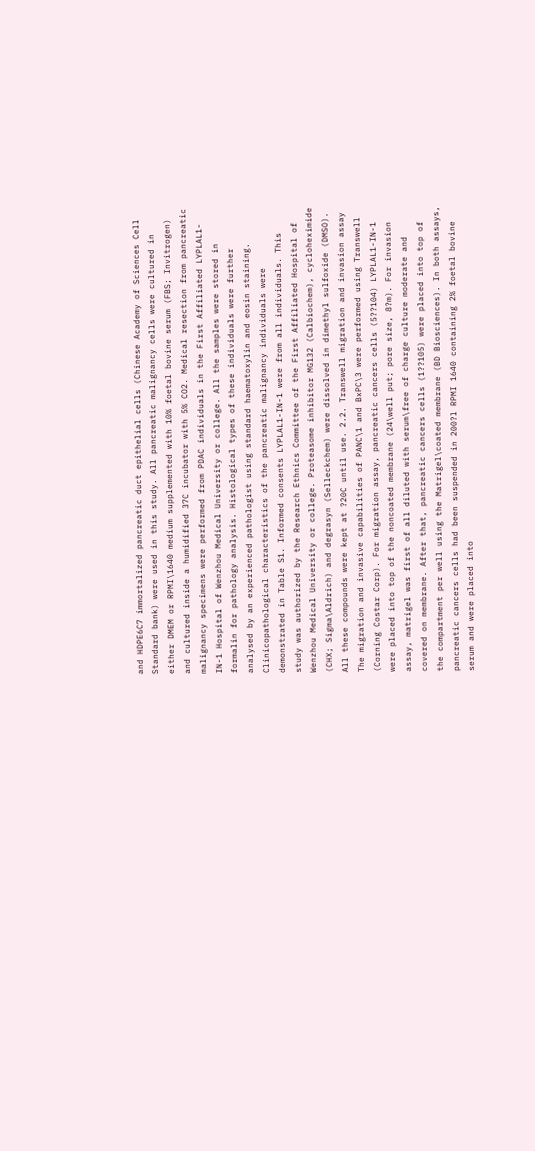and HDPE6C7 immortalized pancreatic duct epithelial cells (Chinese Academy of Sciences Cell Standard bank) were used in this study. All pancreatic malignancy cells were cultured in either DMEM or RPMI\1640 medium supplemented with 10% foetal bovine serum (FBS; Invitrogen) and cultured inside a humidified 37C incubator with 5% CO2. Medical resection from pancreatic malignancy specimens were performed from PDAC individuals in the First Affiliated LYPLAL1-IN-1 Hospital of Wenzhou Medical University or college. All the samples were stored in formalin for pathology analysis. Histological types of these individuals were further analysed by an experienced pathologist using standard haematoxylin and eosin staining. Clinicopathological characteristics of the pancreatic malignancy individuals were demonstrated in Table S1. Informed consents LYPLAL1-IN-1 were from all individuals. This study was authorized by the Research Ethnics Committee of the First Affiliated Hospital of Wenzhou Medical University or college. Proteasome inhibitor MG132 (Calbiochem), cycloheximide (CHX; Sigma\Aldrich) and degrasyn (Selleckchem) were dissolved in dimethyl sulfoxide (DMSO). All these compounds were kept at ?20C until use. 2.2. Transwell migration and invasion assay The migration and invasive capabilities of PANC\1 and BxPC\3 were performed using Transwell (Corning Costar Corp). For migration assay, pancreatic cancers cells (5??104) LYPLAL1-IN-1 were placed into top of the noncoated membrane (24\well put; pore size, 8?m). For invasion assay, matrigel was first of all diluted with serum\free of charge culture moderate and covered on membrane. After that, pancreatic cancers cells (1??105) were placed into top of the compartment per well using the Matrigel\coated membrane (BD Biosciences). In both assays, pancreatic cancers cells had been suspended in 200?l RPMI 1640 containing 2% foetal bovine serum and were placed into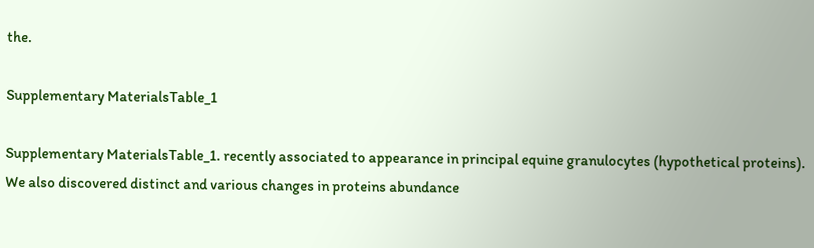the.

Supplementary MaterialsTable_1

Supplementary MaterialsTable_1. recently associated to appearance in principal equine granulocytes (hypothetical proteins). We also discovered distinct and various changes in proteins abundance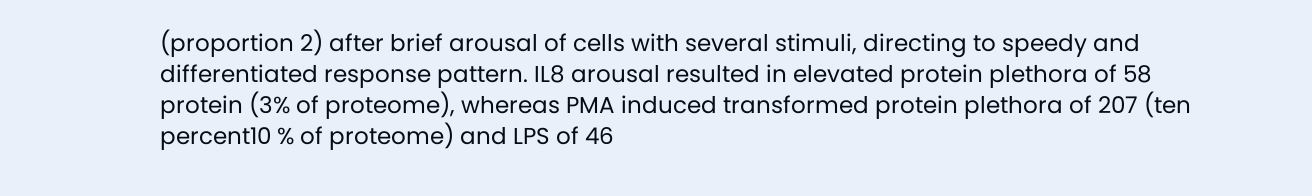(proportion 2) after brief arousal of cells with several stimuli, directing to speedy and differentiated response pattern. IL8 arousal resulted in elevated protein plethora of 58 protein (3% of proteome), whereas PMA induced transformed protein plethora of 207 (ten percent10 % of proteome) and LPS of 46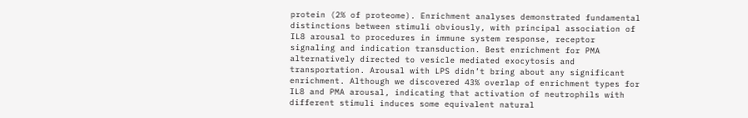protein (2% of proteome). Enrichment analyses demonstrated fundamental distinctions between stimuli obviously, with principal association of IL8 arousal to procedures in immune system response, receptor signaling and indication transduction. Best enrichment for PMA alternatively directed to vesicle mediated exocytosis and transportation. Arousal with LPS didn’t bring about any significant enrichment. Although we discovered 43% overlap of enrichment types for IL8 and PMA arousal, indicating that activation of neutrophils with different stimuli induces some equivalent natural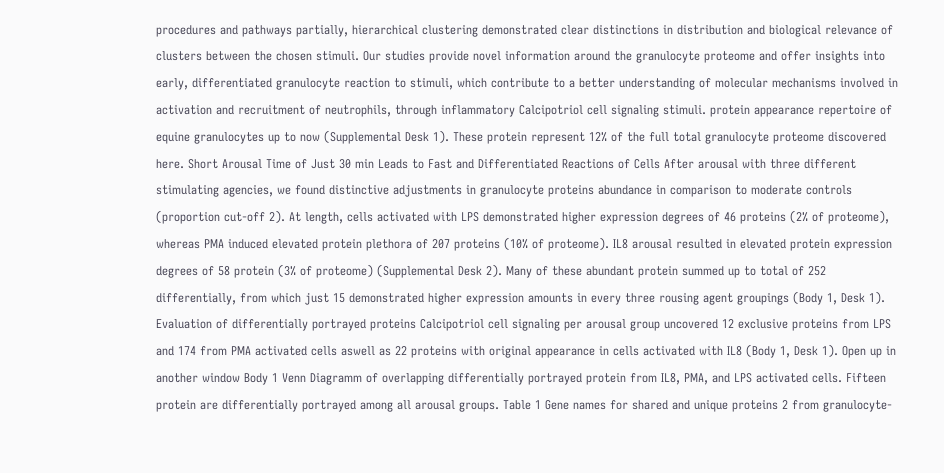procedures and pathways partially, hierarchical clustering demonstrated clear distinctions in distribution and biological relevance of clusters between the chosen stimuli. Our studies provide novel information around the granulocyte proteome and offer insights into early, differentiated granulocyte reaction to stimuli, which contribute to a better understanding of molecular mechanisms involved in activation and recruitment of neutrophils, through inflammatory Calcipotriol cell signaling stimuli. protein appearance repertoire of equine granulocytes up to now (Supplemental Desk 1). These protein represent 12% of the full total granulocyte proteome discovered here. Short Arousal Time of Just 30 min Leads to Fast and Differentiated Reactions of Cells After arousal with three different stimulating agencies, we found distinctive adjustments in granulocyte proteins abundance in comparison to moderate controls (proportion cut-off 2). At length, cells activated with LPS demonstrated higher expression degrees of 46 proteins (2% of proteome), whereas PMA induced elevated protein plethora of 207 proteins (10% of proteome). IL8 arousal resulted in elevated protein expression degrees of 58 protein (3% of proteome) (Supplemental Desk 2). Many of these abundant protein summed up to total of 252 differentially, from which just 15 demonstrated higher expression amounts in every three rousing agent groupings (Body 1, Desk 1). Evaluation of differentially portrayed proteins Calcipotriol cell signaling per arousal group uncovered 12 exclusive proteins from LPS and 174 from PMA activated cells aswell as 22 proteins with original appearance in cells activated with IL8 (Body 1, Desk 1). Open up in another window Body 1 Venn Diagramm of overlapping differentially portrayed protein from IL8, PMA, and LPS activated cells. Fifteen protein are differentially portrayed among all arousal groups. Table 1 Gene names for shared and unique proteins 2 from granulocyte-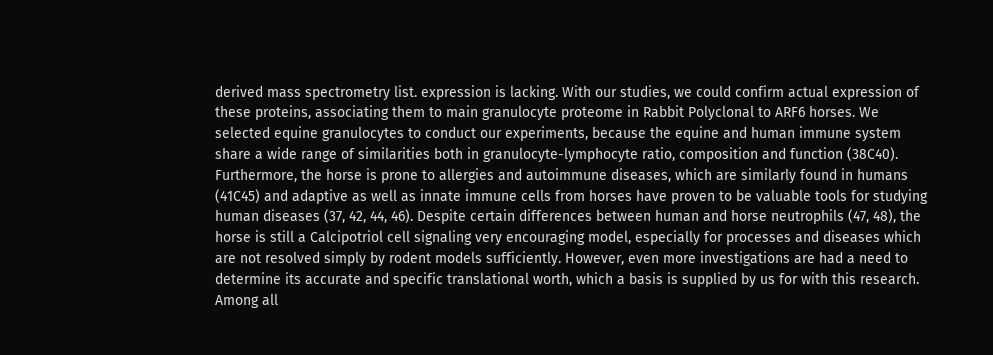derived mass spectrometry list. expression is lacking. With our studies, we could confirm actual expression of these proteins, associating them to main granulocyte proteome in Rabbit Polyclonal to ARF6 horses. We selected equine granulocytes to conduct our experiments, because the equine and human immune system share a wide range of similarities both in granulocyte-lymphocyte ratio, composition and function (38C40). Furthermore, the horse is prone to allergies and autoimmune diseases, which are similarly found in humans (41C45) and adaptive as well as innate immune cells from horses have proven to be valuable tools for studying human diseases (37, 42, 44, 46). Despite certain differences between human and horse neutrophils (47, 48), the horse is still a Calcipotriol cell signaling very encouraging model, especially for processes and diseases which are not resolved simply by rodent models sufficiently. However, even more investigations are had a need to determine its accurate and specific translational worth, which a basis is supplied by us for with this research. Among all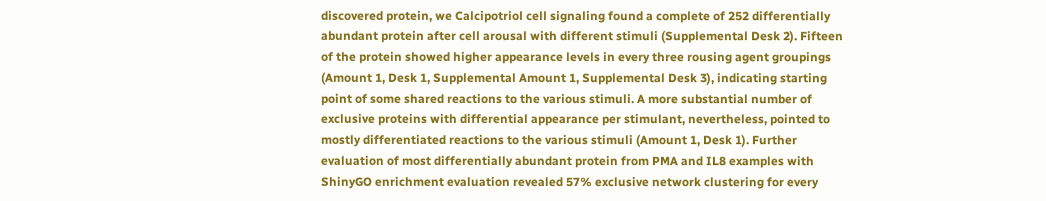discovered protein, we Calcipotriol cell signaling found a complete of 252 differentially abundant protein after cell arousal with different stimuli (Supplemental Desk 2). Fifteen of the protein showed higher appearance levels in every three rousing agent groupings (Amount 1, Desk 1, Supplemental Amount 1, Supplemental Desk 3), indicating starting point of some shared reactions to the various stimuli. A more substantial number of exclusive proteins with differential appearance per stimulant, nevertheless, pointed to mostly differentiated reactions to the various stimuli (Amount 1, Desk 1). Further evaluation of most differentially abundant protein from PMA and IL8 examples with ShinyGO enrichment evaluation revealed 57% exclusive network clustering for every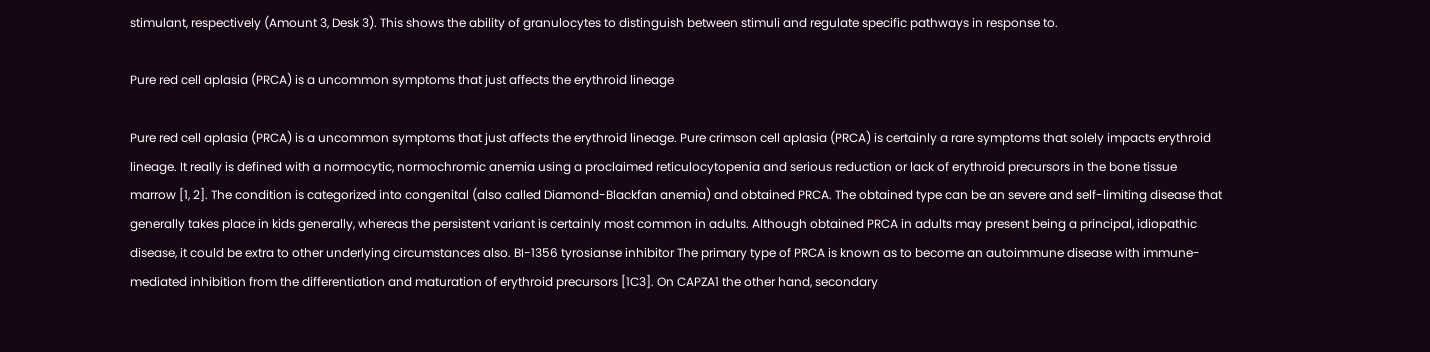stimulant, respectively (Amount 3, Desk 3). This shows the ability of granulocytes to distinguish between stimuli and regulate specific pathways in response to.

Pure red cell aplasia (PRCA) is a uncommon symptoms that just affects the erythroid lineage

Pure red cell aplasia (PRCA) is a uncommon symptoms that just affects the erythroid lineage. Pure crimson cell aplasia (PRCA) is certainly a rare symptoms that solely impacts erythroid lineage. It really is defined with a normocytic, normochromic anemia using a proclaimed reticulocytopenia and serious reduction or lack of erythroid precursors in the bone tissue marrow [1, 2]. The condition is categorized into congenital (also called Diamond-Blackfan anemia) and obtained PRCA. The obtained type can be an severe and self-limiting disease that generally takes place in kids generally, whereas the persistent variant is certainly most common in adults. Although obtained PRCA in adults may present being a principal, idiopathic disease, it could be extra to other underlying circumstances also. BI-1356 tyrosianse inhibitor The primary type of PRCA is known as to become an autoimmune disease with immune-mediated inhibition from the differentiation and maturation of erythroid precursors [1C3]. On CAPZA1 the other hand, secondary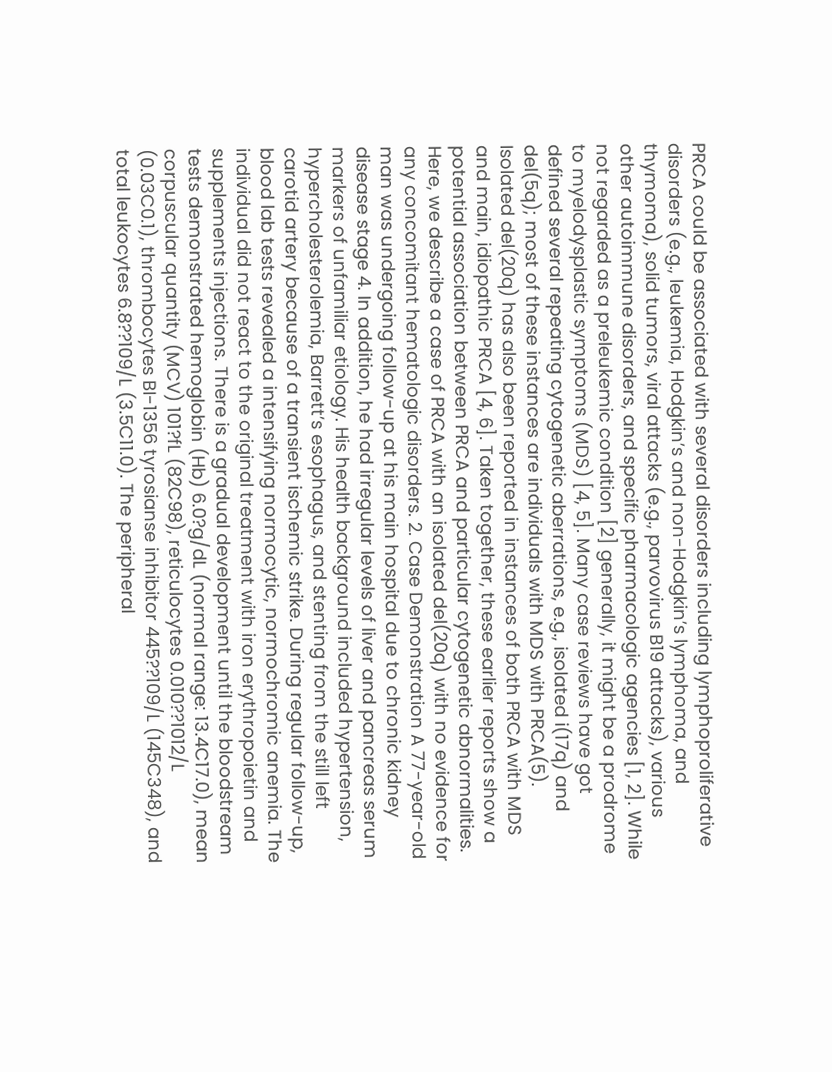PRCA could be associated with several disorders including lymphoproliferative disorders (e.g., leukemia, Hodgkin’s and non-Hodgkin’s lymphoma, and thymoma), solid tumors, viral attacks (e.g., parvovirus B19 attacks), various other autoimmune disorders, and specific pharmacologic agencies [1, 2]. While not regarded as a preleukemic condition [2] generally, it might be a prodrome to myelodysplastic symptoms (MDS) [4, 5]. Many case reviews have got defined several repeating cytogenetic aberrations, e.g., isolated i(17q) and del(5q); most of these instances are individuals with MDS with PRCA(5). Isolated del(20q) has also been reported in instances of both PRCA with MDS and main, idiopathic PRCA [4, 6]. Taken together, these earlier reports show a potential association between PRCA and particular cytogenetic abnormalities. Here, we describe a case of PRCA with an isolated del(20q) with no evidence for any concomitant hematologic disorders. 2. Case Demonstration A 77-year-old man was undergoing follow-up at his main hospital due to chronic kidney disease stage 4. In addition, he had irregular levels of liver and pancreas serum markers of unfamiliar etiology. His health background included hypertension, hypercholesterolemia, Barrett’s esophagus, and stenting from the still left carotid artery because of a transient ischemic strike. During regular follow-up, blood lab tests revealed a intensifying normocytic, normochromic anemia. The individual did not react to the original treatment with iron erythropoietin and supplements injections. There is a gradual development until the bloodstream tests demonstrated hemoglobin (Hb) 6.0?g/dL (normal range: 13.4C17.0), mean corpuscular quantity (MCV) 101?fL (82C98), reticulocytes 0.010??1012/L (0.03C0.1), thrombocytes BI-1356 tyrosianse inhibitor 445??109/L (145C348), and total leukocytes 6.8??109/L (3.5C11.0). The peripheral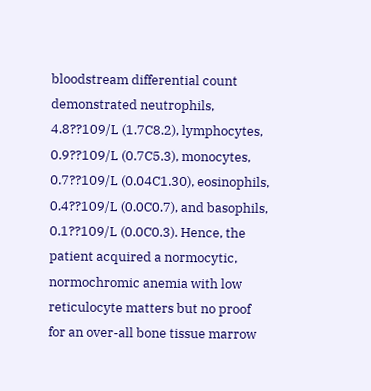bloodstream differential count demonstrated neutrophils, 4.8??109/L (1.7C8.2), lymphocytes, 0.9??109/L (0.7C5.3), monocytes, 0.7??109/L (0.04C1.30), eosinophils, 0.4??109/L (0.0C0.7), and basophils, 0.1??109/L (0.0C0.3). Hence, the patient acquired a normocytic, normochromic anemia with low reticulocyte matters but no proof for an over-all bone tissue marrow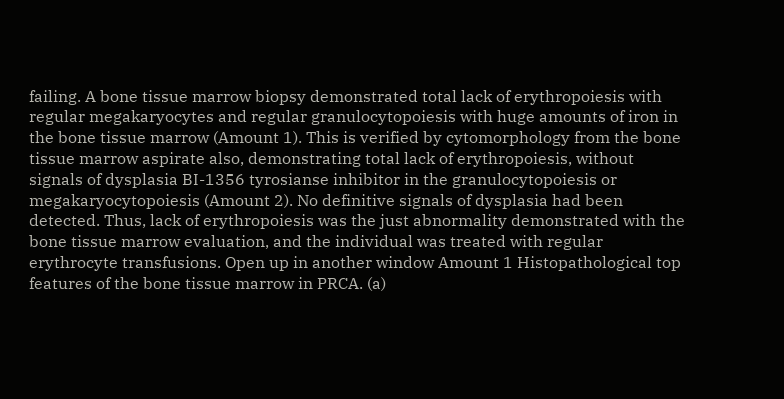failing. A bone tissue marrow biopsy demonstrated total lack of erythropoiesis with regular megakaryocytes and regular granulocytopoiesis with huge amounts of iron in the bone tissue marrow (Amount 1). This is verified by cytomorphology from the bone tissue marrow aspirate also, demonstrating total lack of erythropoiesis, without signals of dysplasia BI-1356 tyrosianse inhibitor in the granulocytopoiesis or megakaryocytopoiesis (Amount 2). No definitive signals of dysplasia had been detected. Thus, lack of erythropoiesis was the just abnormality demonstrated with the bone tissue marrow evaluation, and the individual was treated with regular erythrocyte transfusions. Open up in another window Amount 1 Histopathological top features of the bone tissue marrow in PRCA. (a)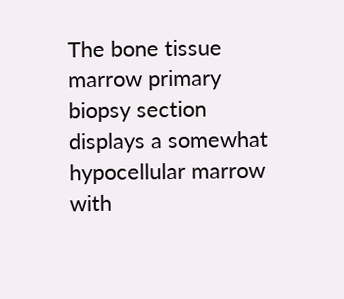The bone tissue marrow primary biopsy section displays a somewhat hypocellular marrow with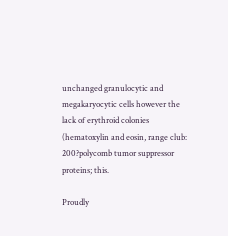unchanged granulocytic and megakaryocytic cells however the lack of erythroid colonies (hematoxylin and eosin, range club: 200?polycomb tumor suppressor proteins; this.

Proudly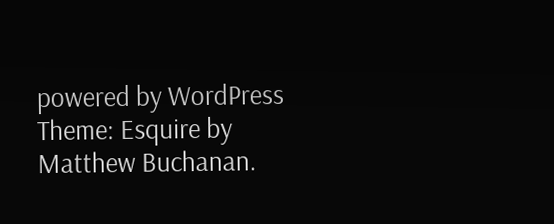powered by WordPress
Theme: Esquire by Matthew Buchanan.